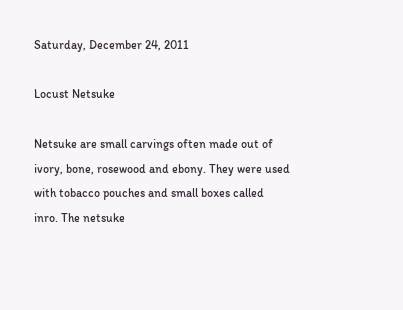Saturday, December 24, 2011

Locust Netsuke

Netsuke are small carvings often made out of ivory, bone, rosewood and ebony. They were used with tobacco pouches and small boxes called inro. The netsuke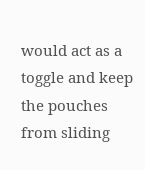would act as a toggle and keep the pouches from sliding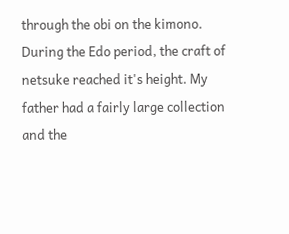through the obi on the kimono. During the Edo period, the craft of netsuke reached it's height. My father had a fairly large collection and the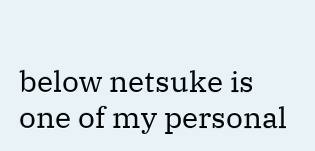below netsuke is one of my personal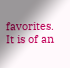favorites. It is of an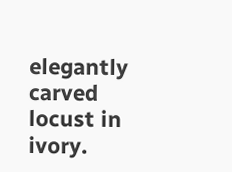elegantly carved locust in ivory.